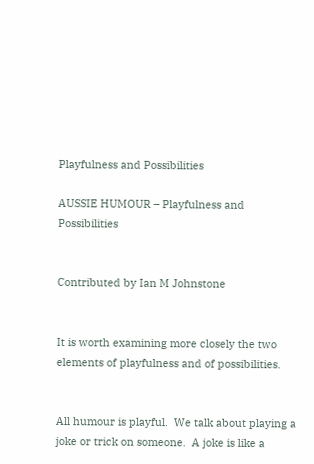Playfulness and Possibilities

AUSSIE HUMOUR – Playfulness and Possibilities


Contributed by Ian M Johnstone


It is worth examining more closely the two elements of playfulness and of possibilities.


All humour is playful.  We talk about playing a joke or trick on someone.  A joke is like a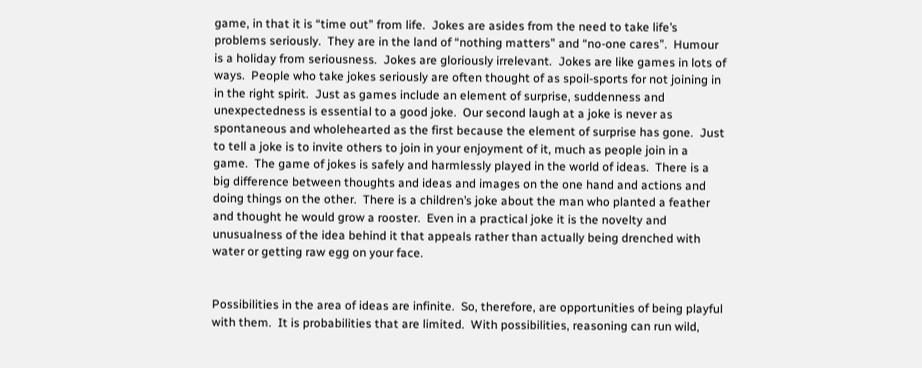game, in that it is “time out” from life.  Jokes are asides from the need to take life’s problems seriously.  They are in the land of “nothing matters” and “no-one cares”.  Humour is a holiday from seriousness.  Jokes are gloriously irrelevant.  Jokes are like games in lots of ways.  People who take jokes seriously are often thought of as spoil-sports for not joining in in the right spirit.  Just as games include an element of surprise, suddenness and unexpectedness is essential to a good joke.  Our second laugh at a joke is never as spontaneous and wholehearted as the first because the element of surprise has gone.  Just to tell a joke is to invite others to join in your enjoyment of it, much as people join in a game.  The game of jokes is safely and harmlessly played in the world of ideas.  There is a big difference between thoughts and ideas and images on the one hand and actions and doing things on the other.  There is a children’s joke about the man who planted a feather and thought he would grow a rooster.  Even in a practical joke it is the novelty and unusualness of the idea behind it that appeals rather than actually being drenched with water or getting raw egg on your face.


Possibilities in the area of ideas are infinite.  So, therefore, are opportunities of being playful with them.  It is probabilities that are limited.  With possibilities, reasoning can run wild,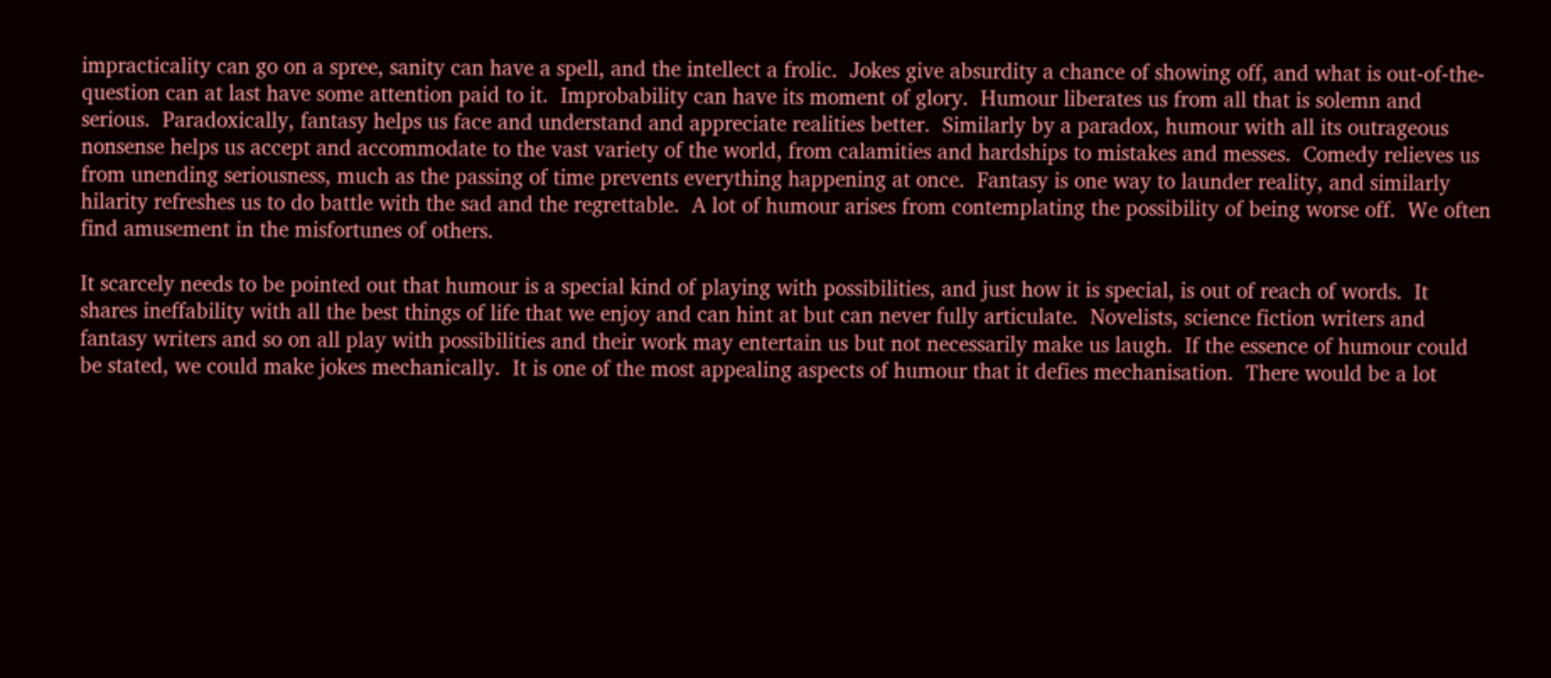impracticality can go on a spree, sanity can have a spell, and the intellect a frolic.  Jokes give absurdity a chance of showing off, and what is out-of-the-question can at last have some attention paid to it.  Improbability can have its moment of glory.  Humour liberates us from all that is solemn and serious.  Paradoxically, fantasy helps us face and understand and appreciate realities better.  Similarly by a paradox, humour with all its outrageous nonsense helps us accept and accommodate to the vast variety of the world, from calamities and hardships to mistakes and messes.  Comedy relieves us from unending seriousness, much as the passing of time prevents everything happening at once.  Fantasy is one way to launder reality, and similarly hilarity refreshes us to do battle with the sad and the regrettable.  A lot of humour arises from contemplating the possibility of being worse off.  We often find amusement in the misfortunes of others.

It scarcely needs to be pointed out that humour is a special kind of playing with possibilities, and just how it is special, is out of reach of words.  It shares ineffability with all the best things of life that we enjoy and can hint at but can never fully articulate.  Novelists, science fiction writers and fantasy writers and so on all play with possibilities and their work may entertain us but not necessarily make us laugh.  If the essence of humour could be stated, we could make jokes mechanically.  It is one of the most appealing aspects of humour that it defies mechanisation.  There would be a lot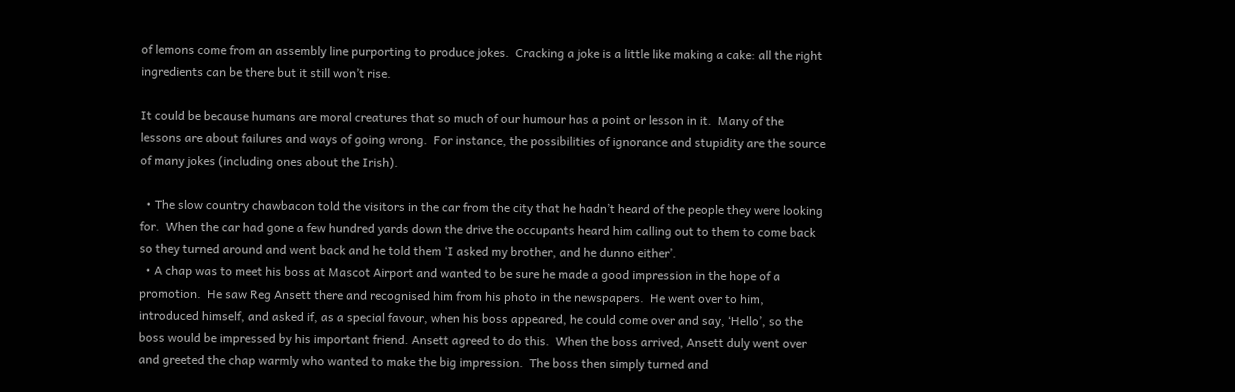of lemons come from an assembly line purporting to produce jokes.  Cracking a joke is a little like making a cake: all the right ingredients can be there but it still won’t rise.

It could be because humans are moral creatures that so much of our humour has a point or lesson in it.  Many of the lessons are about failures and ways of going wrong.  For instance, the possibilities of ignorance and stupidity are the source of many jokes (including ones about the Irish).

  • The slow country chawbacon told the visitors in the car from the city that he hadn’t heard of the people they were looking for.  When the car had gone a few hundred yards down the drive the occupants heard him calling out to them to come back so they turned around and went back and he told them ‘I asked my brother, and he dunno either’.
  • A chap was to meet his boss at Mascot Airport and wanted to be sure he made a good impression in the hope of a promotion.  He saw Reg Ansett there and recognised him from his photo in the newspapers.  He went over to him, introduced himself, and asked if, as a special favour, when his boss appeared, he could come over and say, ‘Hello’, so the boss would be impressed by his important friend. Ansett agreed to do this.  When the boss arrived, Ansett duly went over and greeted the chap warmly who wanted to make the big impression.  The boss then simply turned and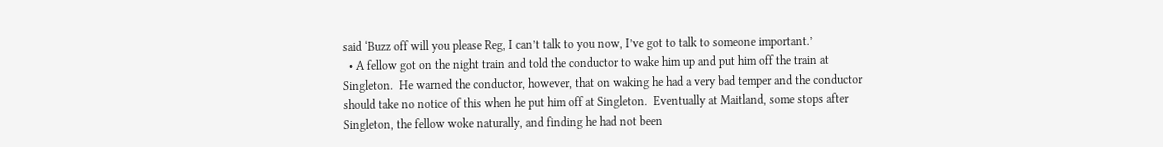said ‘Buzz off will you please Reg, I can’t talk to you now, I’ve got to talk to someone important.’
  • A fellow got on the night train and told the conductor to wake him up and put him off the train at Singleton.  He warned the conductor, however, that on waking he had a very bad temper and the conductor should take no notice of this when he put him off at Singleton.  Eventually at Maitland, some stops after Singleton, the fellow woke naturally, and finding he had not been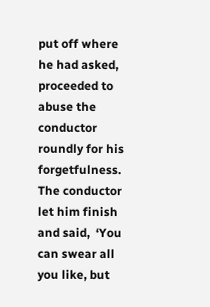put off where he had asked, proceeded to abuse the conductor roundly for his forgetfulness.  The conductor let him finish and said,  ‘You can swear all you like, but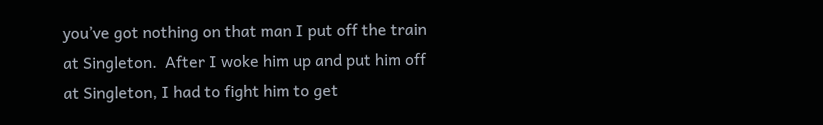you’ve got nothing on that man I put off the train at Singleton.  After I woke him up and put him off at Singleton, I had to fight him to get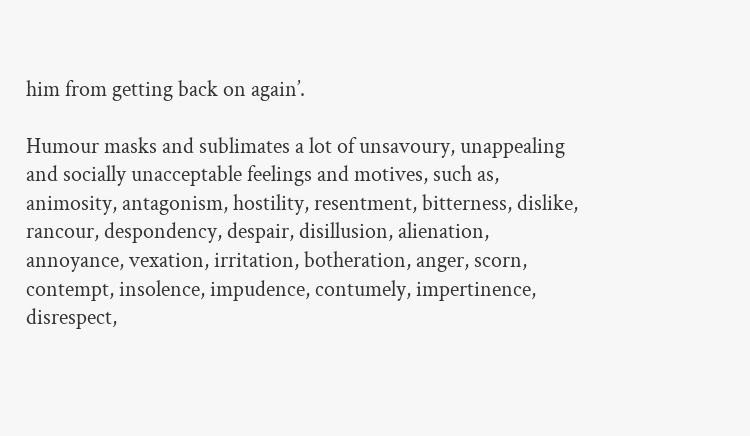him from getting back on again’.

Humour masks and sublimates a lot of unsavoury, unappealing and socially unacceptable feelings and motives, such as, animosity, antagonism, hostility, resentment, bitterness, dislike, rancour, despondency, despair, disillusion, alienation, annoyance, vexation, irritation, botheration, anger, scorn, contempt, insolence, impudence, contumely, impertinence, disrespect,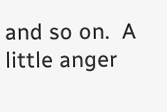and so on.  A little anger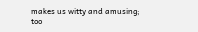makes us witty and amusing; too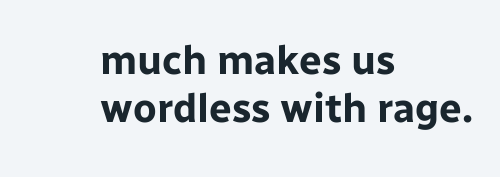much makes us wordless with rage.